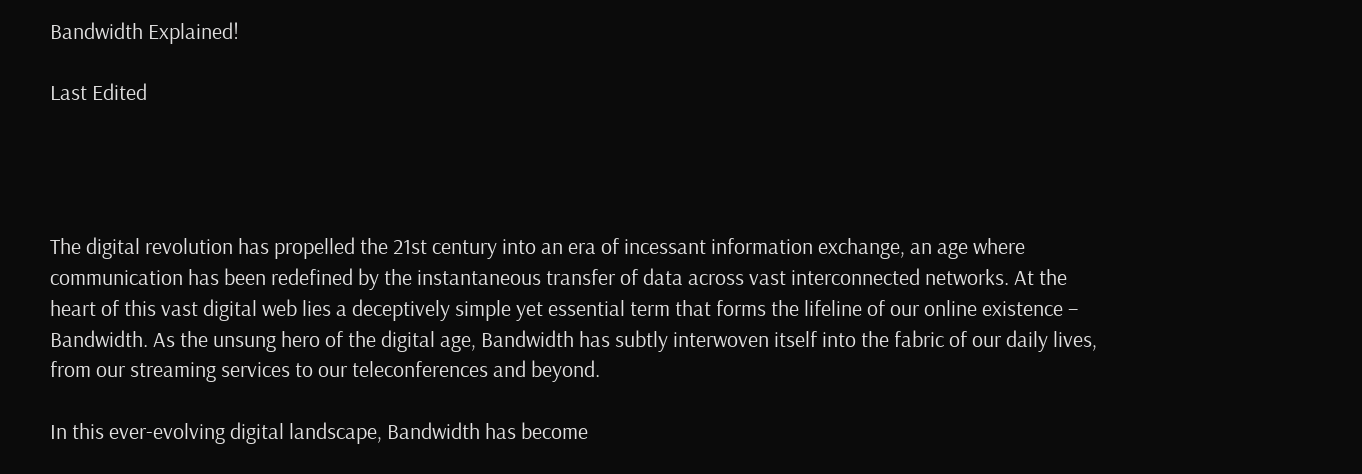Bandwidth Explained!

Last Edited




The digital revolution has propelled the 21st century into an era of incessant information exchange, an age where communication has been redefined by the instantaneous transfer of data across vast interconnected networks. At the heart of this vast digital web lies a deceptively simple yet essential term that forms the lifeline of our online existence – Bandwidth. As the unsung hero of the digital age, Bandwidth has subtly interwoven itself into the fabric of our daily lives, from our streaming services to our teleconferences and beyond.

In this ever-evolving digital landscape, Bandwidth has become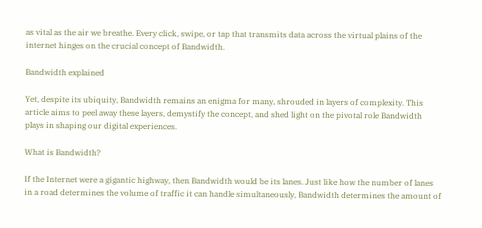as vital as the air we breathe. Every click, swipe, or tap that transmits data across the virtual plains of the internet hinges on the crucial concept of Bandwidth.

Bandwidth explained

Yet, despite its ubiquity, Bandwidth remains an enigma for many, shrouded in layers of complexity. This article aims to peel away these layers, demystify the concept, and shed light on the pivotal role Bandwidth plays in shaping our digital experiences.

What is Bandwidth?

If the Internet were a gigantic highway, then Bandwidth would be its lanes. Just like how the number of lanes in a road determines the volume of traffic it can handle simultaneously, Bandwidth determines the amount of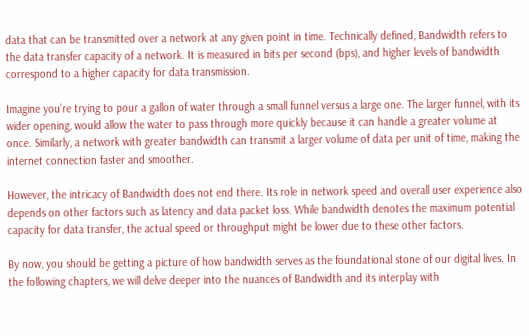data that can be transmitted over a network at any given point in time. Technically defined, Bandwidth refers to the data transfer capacity of a network. It is measured in bits per second (bps), and higher levels of bandwidth correspond to a higher capacity for data transmission.

Imagine you’re trying to pour a gallon of water through a small funnel versus a large one. The larger funnel, with its wider opening, would allow the water to pass through more quickly because it can handle a greater volume at once. Similarly, a network with greater bandwidth can transmit a larger volume of data per unit of time, making the internet connection faster and smoother.

However, the intricacy of Bandwidth does not end there. Its role in network speed and overall user experience also depends on other factors such as latency and data packet loss. While bandwidth denotes the maximum potential capacity for data transfer, the actual speed or throughput might be lower due to these other factors.

By now, you should be getting a picture of how bandwidth serves as the foundational stone of our digital lives. In the following chapters, we will delve deeper into the nuances of Bandwidth and its interplay with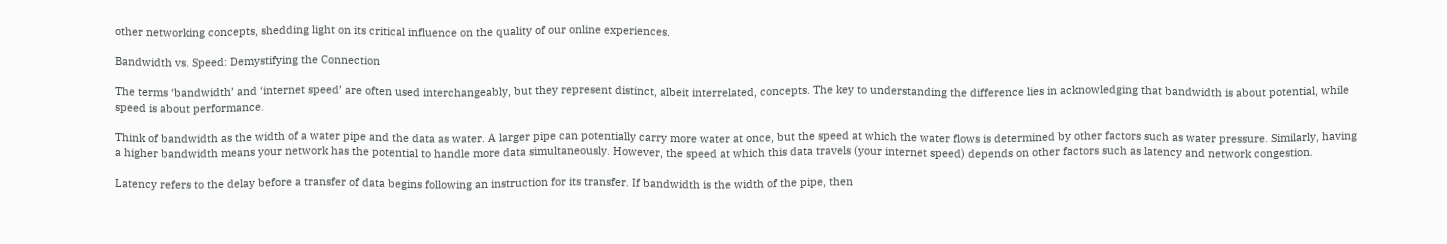other networking concepts, shedding light on its critical influence on the quality of our online experiences.

Bandwidth vs. Speed: Demystifying the Connection

The terms ‘bandwidth’ and ‘internet speed’ are often used interchangeably, but they represent distinct, albeit interrelated, concepts. The key to understanding the difference lies in acknowledging that bandwidth is about potential, while speed is about performance.

Think of bandwidth as the width of a water pipe and the data as water. A larger pipe can potentially carry more water at once, but the speed at which the water flows is determined by other factors such as water pressure. Similarly, having a higher bandwidth means your network has the potential to handle more data simultaneously. However, the speed at which this data travels (your internet speed) depends on other factors such as latency and network congestion.

Latency refers to the delay before a transfer of data begins following an instruction for its transfer. If bandwidth is the width of the pipe, then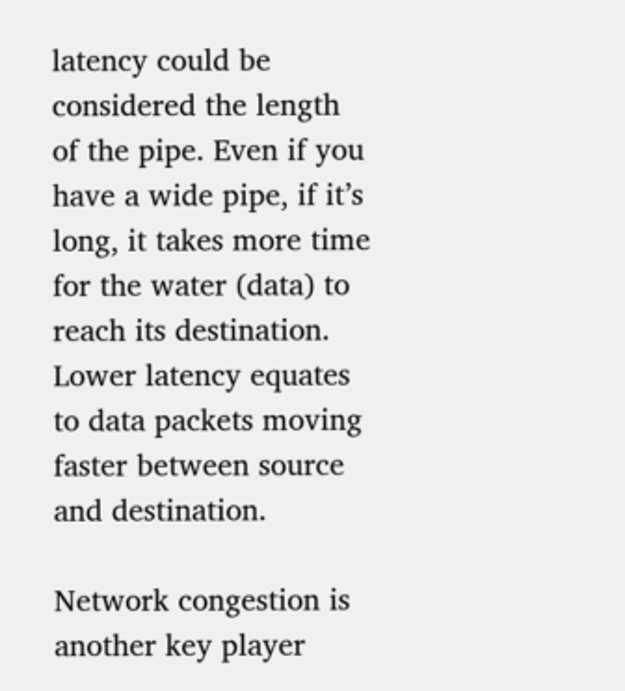latency could be considered the length of the pipe. Even if you have a wide pipe, if it’s long, it takes more time for the water (data) to reach its destination. Lower latency equates to data packets moving faster between source and destination.

Network congestion is another key player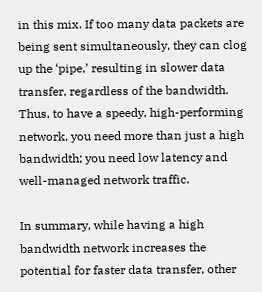in this mix. If too many data packets are being sent simultaneously, they can clog up the ‘pipe,’ resulting in slower data transfer, regardless of the bandwidth. Thus, to have a speedy, high-performing network, you need more than just a high bandwidth; you need low latency and well-managed network traffic.

In summary, while having a high bandwidth network increases the potential for faster data transfer, other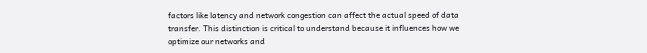factors like latency and network congestion can affect the actual speed of data transfer. This distinction is critical to understand because it influences how we optimize our networks and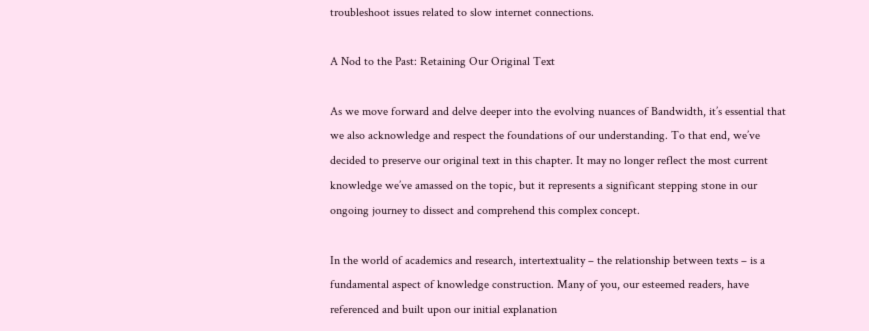troubleshoot issues related to slow internet connections.

A Nod to the Past: Retaining Our Original Text

As we move forward and delve deeper into the evolving nuances of Bandwidth, it’s essential that we also acknowledge and respect the foundations of our understanding. To that end, we’ve decided to preserve our original text in this chapter. It may no longer reflect the most current knowledge we’ve amassed on the topic, but it represents a significant stepping stone in our ongoing journey to dissect and comprehend this complex concept.

In the world of academics and research, intertextuality – the relationship between texts – is a fundamental aspect of knowledge construction. Many of you, our esteemed readers, have referenced and built upon our initial explanation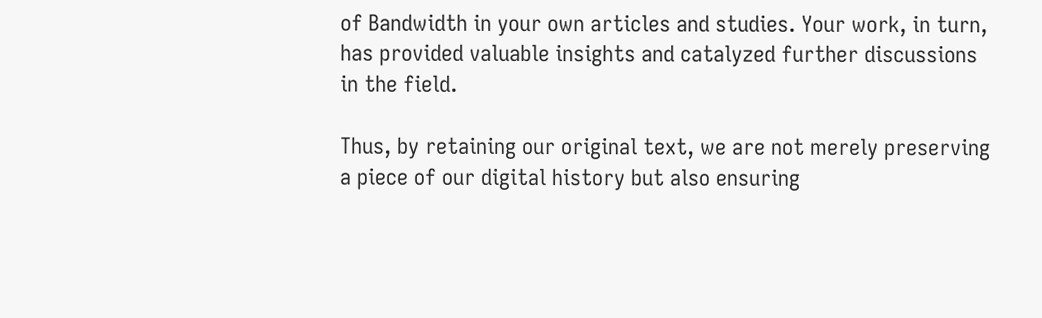of Bandwidth in your own articles and studies. Your work, in turn, has provided valuable insights and catalyzed further discussions in the field.

Thus, by retaining our original text, we are not merely preserving a piece of our digital history but also ensuring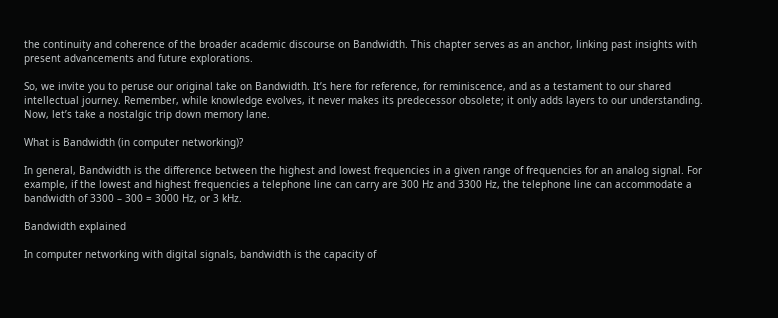the continuity and coherence of the broader academic discourse on Bandwidth. This chapter serves as an anchor, linking past insights with present advancements and future explorations.

So, we invite you to peruse our original take on Bandwidth. It’s here for reference, for reminiscence, and as a testament to our shared intellectual journey. Remember, while knowledge evolves, it never makes its predecessor obsolete; it only adds layers to our understanding. Now, let’s take a nostalgic trip down memory lane.

What is Bandwidth (in computer networking)?

In general, Bandwidth is the difference between the highest and lowest frequencies in a given range of frequencies for an analog signal. For example, if the lowest and highest frequencies a telephone line can carry are 300 Hz and 3300 Hz, the telephone line can accommodate a bandwidth of 3300 – 300 = 3000 Hz, or 3 kHz.

Bandwidth explained

In computer networking with digital signals, bandwidth is the capacity of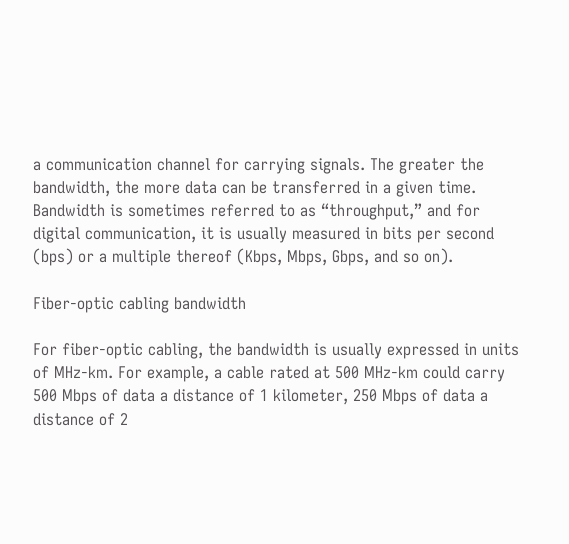a communication channel for carrying signals. The greater the bandwidth, the more data can be transferred in a given time. Bandwidth is sometimes referred to as “throughput,” and for digital communication, it is usually measured in bits per second (bps) or a multiple thereof (Kbps, Mbps, Gbps, and so on).

Fiber-optic cabling bandwidth

For fiber-optic cabling, the bandwidth is usually expressed in units of MHz-km. For example, a cable rated at 500 MHz-km could carry 500 Mbps of data a distance of 1 kilometer, 250 Mbps of data a distance of 2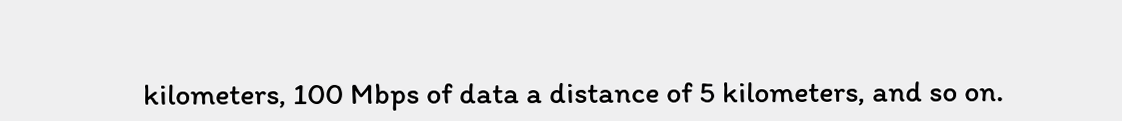kilometers, 100 Mbps of data a distance of 5 kilometers, and so on.